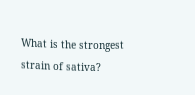What is the strongest strain of sativa?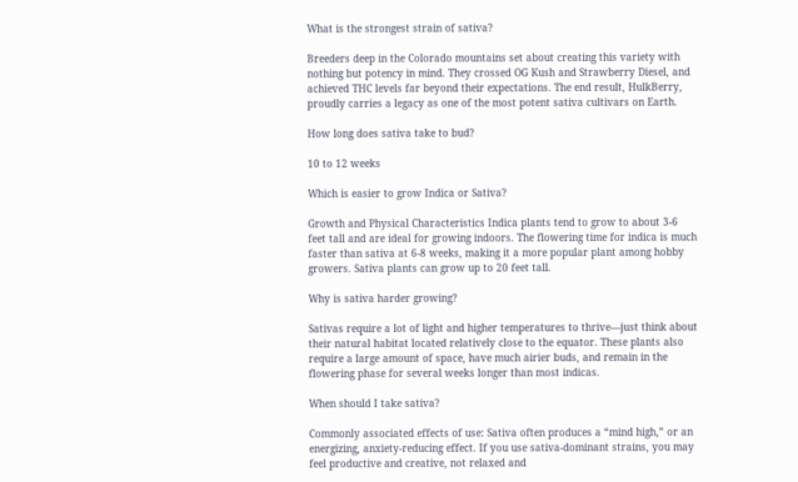What is the strongest strain of sativa?

Breeders deep in the Colorado mountains set about creating this variety with nothing but potency in mind. They crossed OG Kush and Strawberry Diesel, and achieved THC levels far beyond their expectations. The end result, HulkBerry, proudly carries a legacy as one of the most potent sativa cultivars on Earth.

How long does sativa take to bud?

10 to 12 weeks

Which is easier to grow Indica or Sativa?

Growth and Physical Characteristics Indica plants tend to grow to about 3-6 feet tall and are ideal for growing indoors. The flowering time for indica is much faster than sativa at 6-8 weeks, making it a more popular plant among hobby growers. Sativa plants can grow up to 20 feet tall.

Why is sativa harder growing?

Sativas require a lot of light and higher temperatures to thrive—just think about their natural habitat located relatively close to the equator. These plants also require a large amount of space, have much airier buds, and remain in the flowering phase for several weeks longer than most indicas.

When should I take sativa?

Commonly associated effects of use: Sativa often produces a “mind high,” or an energizing, anxiety-reducing effect. If you use sativa-dominant strains, you may feel productive and creative, not relaxed and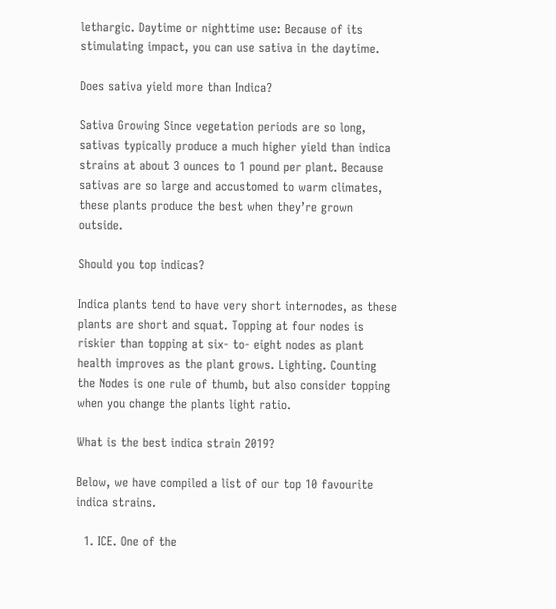lethargic. Daytime or nighttime use: Because of its stimulating impact, you can use sativa in the daytime.

Does sativa yield more than Indica?

Sativa Growing Since vegetation periods are so long, sativas typically produce a much higher yield than indica strains at about 3 ounces to 1 pound per plant. Because sativas are so large and accustomed to warm climates, these plants produce the best when they’re grown outside.

Should you top indicas?

Indica plants tend to have very short internodes, as these plants are short and squat. Topping at four nodes is riskier than topping at six- to- eight nodes as plant health improves as the plant grows. Lighting. Counting the Nodes is one rule of thumb, but also consider topping when you change the plants light ratio.

What is the best indica strain 2019?

Below, we have compiled a list of our top 10 favourite indica strains.

  1. ICE. One of the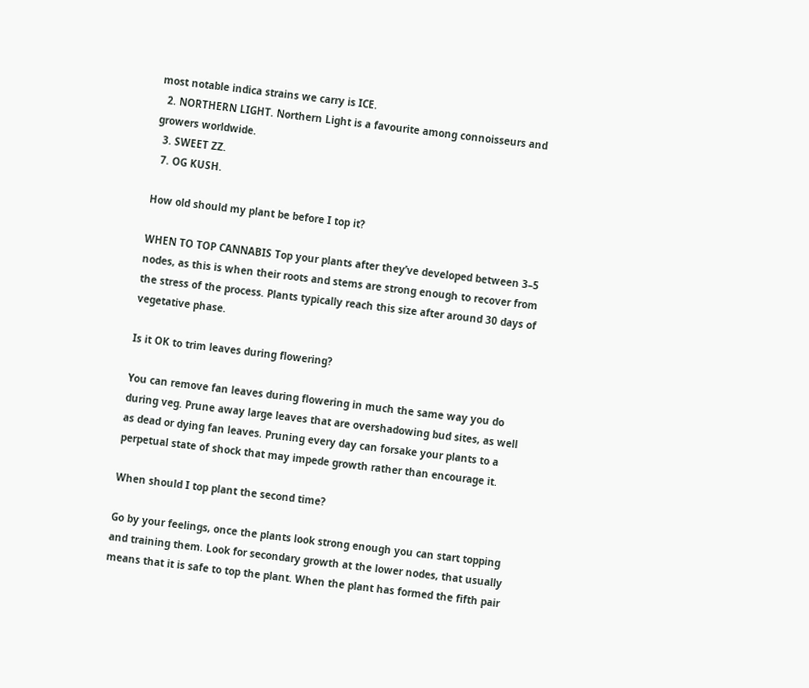most notable indica strains we carry is ICE.
  2. NORTHERN LIGHT. Northern Light is a favourite among connoisseurs and growers worldwide.
  3. SWEET ZZ.
  7. OG KUSH.

How old should my plant be before I top it?

WHEN TO TOP CANNABIS Top your plants after they’ve developed between 3–5 nodes, as this is when their roots and stems are strong enough to recover from the stress of the process. Plants typically reach this size after around 30 days of vegetative phase.

Is it OK to trim leaves during flowering?

You can remove fan leaves during flowering in much the same way you do during veg. Prune away large leaves that are overshadowing bud sites, as well as dead or dying fan leaves. Pruning every day can forsake your plants to a perpetual state of shock that may impede growth rather than encourage it.

When should I top plant the second time?

Go by your feelings, once the plants look strong enough you can start topping and training them. Look for secondary growth at the lower nodes, that usually means that it is safe to top the plant. When the plant has formed the fifth pair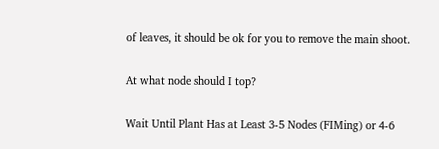of leaves, it should be ok for you to remove the main shoot.

At what node should I top?

Wait Until Plant Has at Least 3-5 Nodes (FIMing) or 4-6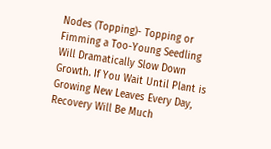Nodes (Topping)- Topping or Fimming a Too-Young Seedling Will Dramatically Slow Down Growth. If You Wait Until Plant is Growing New Leaves Every Day, Recovery Will Be Much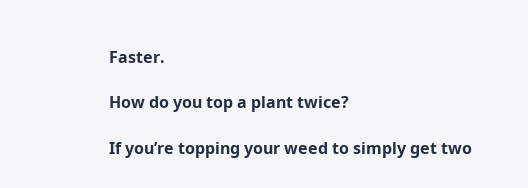Faster.

How do you top a plant twice?

If you’re topping your weed to simply get two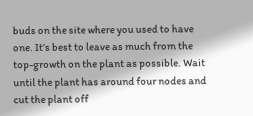buds on the site where you used to have one. It’s best to leave as much from the top-growth on the plant as possible. Wait until the plant has around four nodes and cut the plant off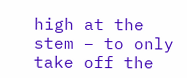high at the stem – to only take off the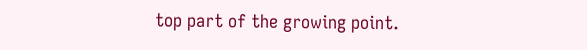top part of the growing point.